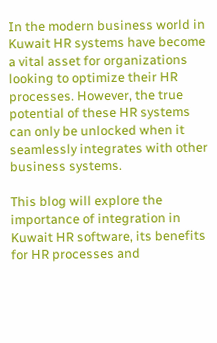In the modern business world in Kuwait HR systems have become a vital asset for organizations looking to optimize their HR processes. However, the true potential of these HR systems can only be unlocked when it seamlessly integrates with other business systems.

This blog will explore the importance of integration in Kuwait HR software, its benefits for HR processes and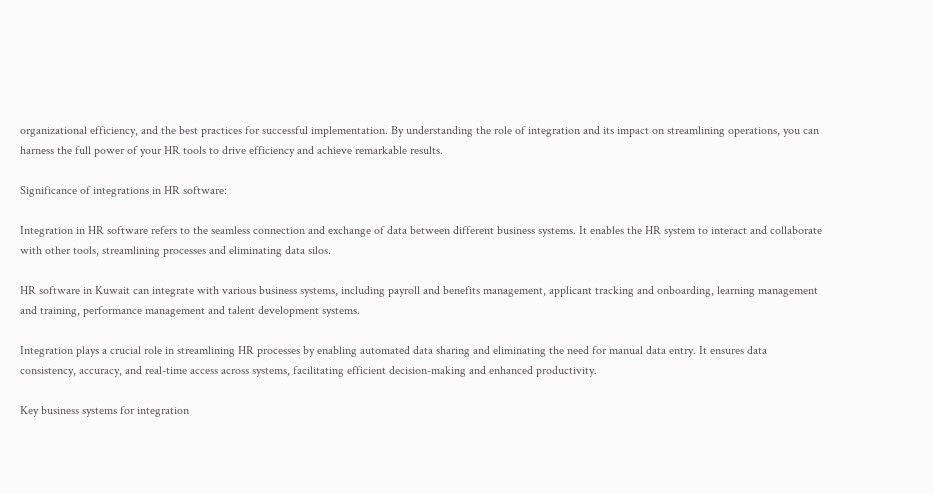organizational efficiency, and the best practices for successful implementation. By understanding the role of integration and its impact on streamlining operations, you can harness the full power of your HR tools to drive efficiency and achieve remarkable results.

Significance of integrations in HR software:

Integration in HR software refers to the seamless connection and exchange of data between different business systems. It enables the HR system to interact and collaborate with other tools, streamlining processes and eliminating data silos.

HR software in Kuwait can integrate with various business systems, including payroll and benefits management, applicant tracking and onboarding, learning management and training, performance management and talent development systems.

Integration plays a crucial role in streamlining HR processes by enabling automated data sharing and eliminating the need for manual data entry. It ensures data consistency, accuracy, and real-time access across systems, facilitating efficient decision-making and enhanced productivity.

Key business systems for integration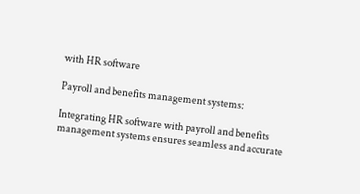with HR software

Payroll and benefits management systems:

Integrating HR software with payroll and benefits management systems ensures seamless and accurate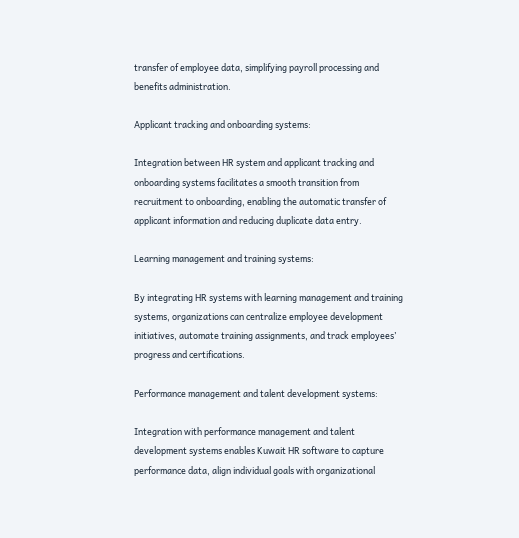transfer of employee data, simplifying payroll processing and benefits administration.

Applicant tracking and onboarding systems:

Integration between HR system and applicant tracking and onboarding systems facilitates a smooth transition from recruitment to onboarding, enabling the automatic transfer of applicant information and reducing duplicate data entry.

Learning management and training systems:

By integrating HR systems with learning management and training systems, organizations can centralize employee development initiatives, automate training assignments, and track employees’ progress and certifications.

Performance management and talent development systems:

Integration with performance management and talent development systems enables Kuwait HR software to capture performance data, align individual goals with organizational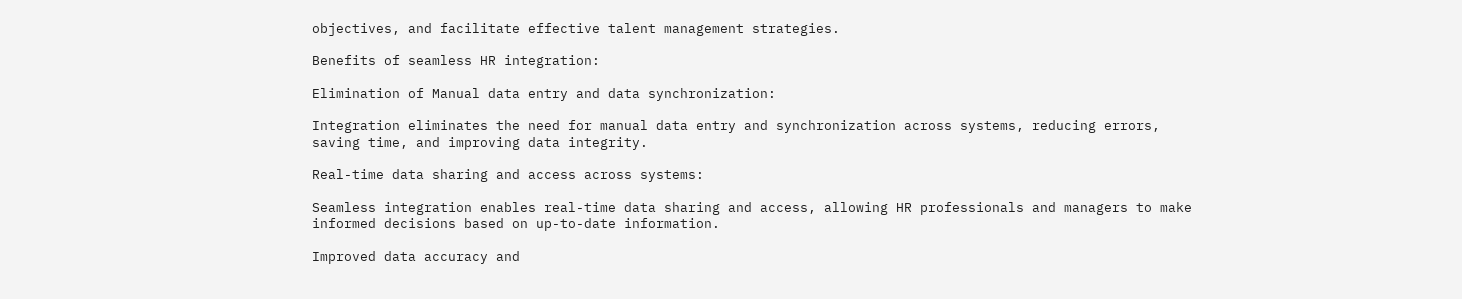objectives, and facilitate effective talent management strategies.

Benefits of seamless HR integration:

Elimination of Manual data entry and data synchronization:

Integration eliminates the need for manual data entry and synchronization across systems, reducing errors, saving time, and improving data integrity.

Real-time data sharing and access across systems:

Seamless integration enables real-time data sharing and access, allowing HR professionals and managers to make informed decisions based on up-to-date information.

Improved data accuracy and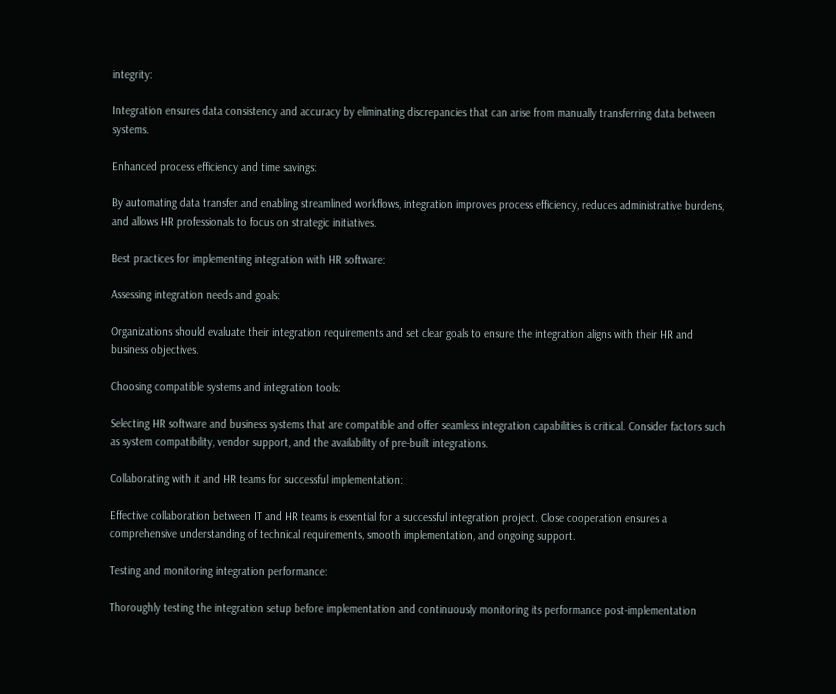integrity:

Integration ensures data consistency and accuracy by eliminating discrepancies that can arise from manually transferring data between systems.

Enhanced process efficiency and time savings:

By automating data transfer and enabling streamlined workflows, integration improves process efficiency, reduces administrative burdens, and allows HR professionals to focus on strategic initiatives.

Best practices for implementing integration with HR software:

Assessing integration needs and goals:

Organizations should evaluate their integration requirements and set clear goals to ensure the integration aligns with their HR and business objectives.

Choosing compatible systems and integration tools:

Selecting HR software and business systems that are compatible and offer seamless integration capabilities is critical. Consider factors such as system compatibility, vendor support, and the availability of pre-built integrations.

Collaborating with it and HR teams for successful implementation:

Effective collaboration between IT and HR teams is essential for a successful integration project. Close cooperation ensures a comprehensive understanding of technical requirements, smooth implementation, and ongoing support.

Testing and monitoring integration performance:

Thoroughly testing the integration setup before implementation and continuously monitoring its performance post-implementation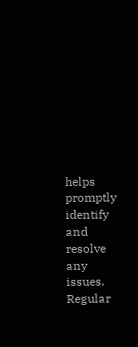helps promptly identify and resolve any issues. Regular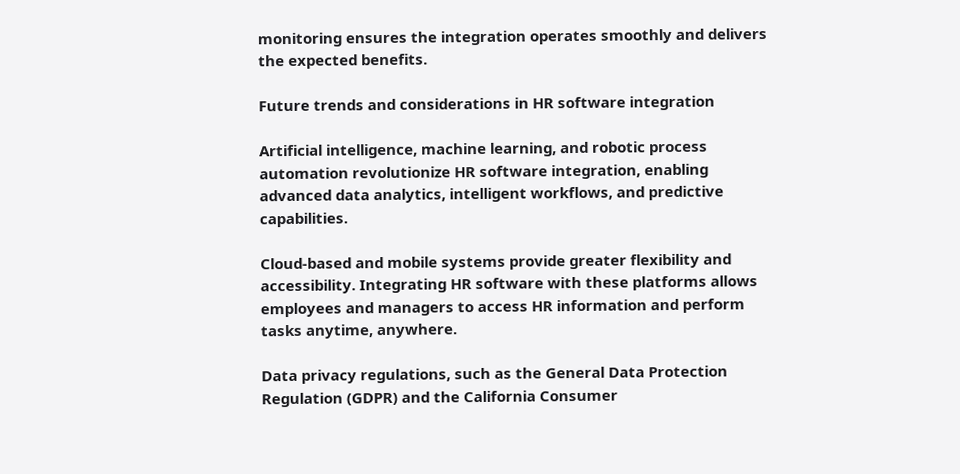monitoring ensures the integration operates smoothly and delivers the expected benefits.

Future trends and considerations in HR software integration

Artificial intelligence, machine learning, and robotic process automation revolutionize HR software integration, enabling advanced data analytics, intelligent workflows, and predictive capabilities.

Cloud-based and mobile systems provide greater flexibility and accessibility. Integrating HR software with these platforms allows employees and managers to access HR information and perform tasks anytime, anywhere.

Data privacy regulations, such as the General Data Protection Regulation (GDPR) and the California Consumer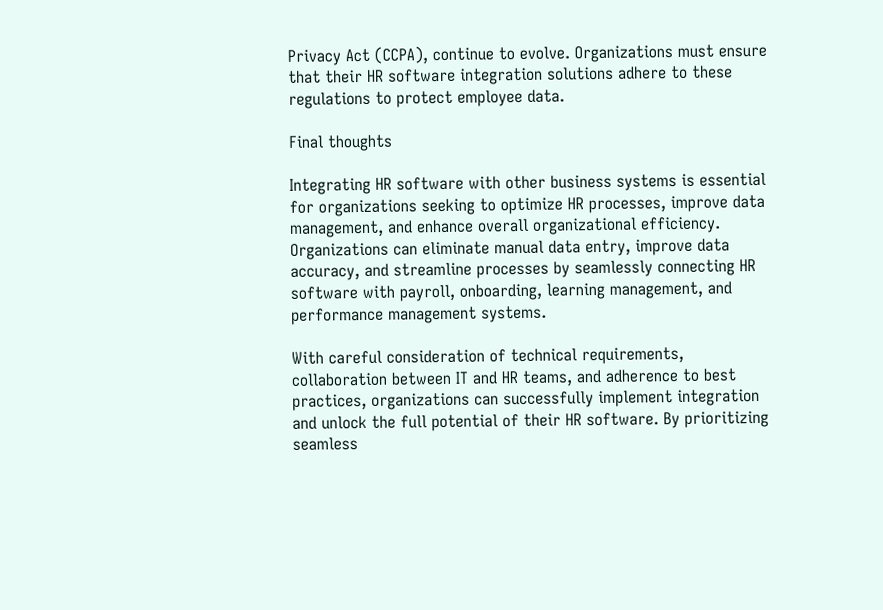Privacy Act (CCPA), continue to evolve. Organizations must ensure that their HR software integration solutions adhere to these regulations to protect employee data.

Final thoughts

Integrating HR software with other business systems is essential for organizations seeking to optimize HR processes, improve data management, and enhance overall organizational efficiency. Organizations can eliminate manual data entry, improve data accuracy, and streamline processes by seamlessly connecting HR software with payroll, onboarding, learning management, and performance management systems.

With careful consideration of technical requirements, collaboration between IT and HR teams, and adherence to best practices, organizations can successfully implement integration and unlock the full potential of their HR software. By prioritizing seamless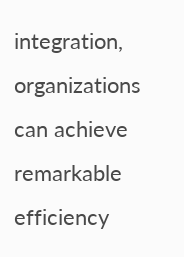integration, organizations can achieve remarkable efficiency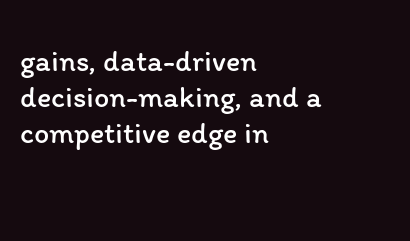gains, data-driven decision-making, and a competitive edge in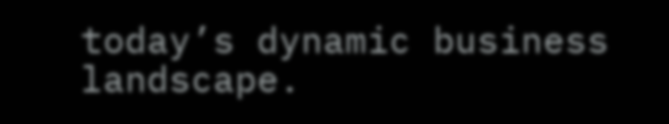today’s dynamic business landscape.